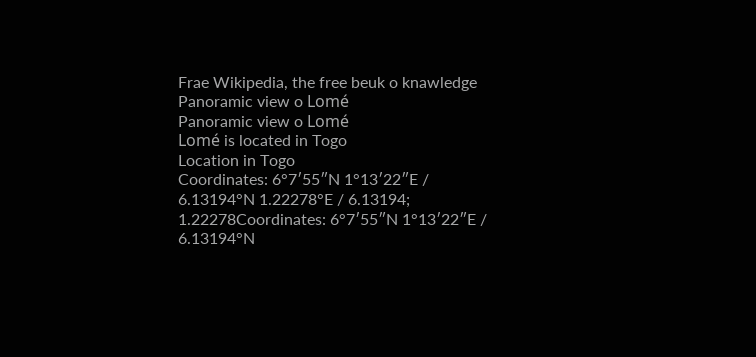Frae Wikipedia, the free beuk o knawledge
Panoramic view o Lomé
Panoramic view o Lomé
Lomé is located in Togo
Location in Togo
Coordinates: 6°7′55″N 1°13′22″E / 6.13194°N 1.22278°E / 6.13194; 1.22278Coordinates: 6°7′55″N 1°13′22″E / 6.13194°N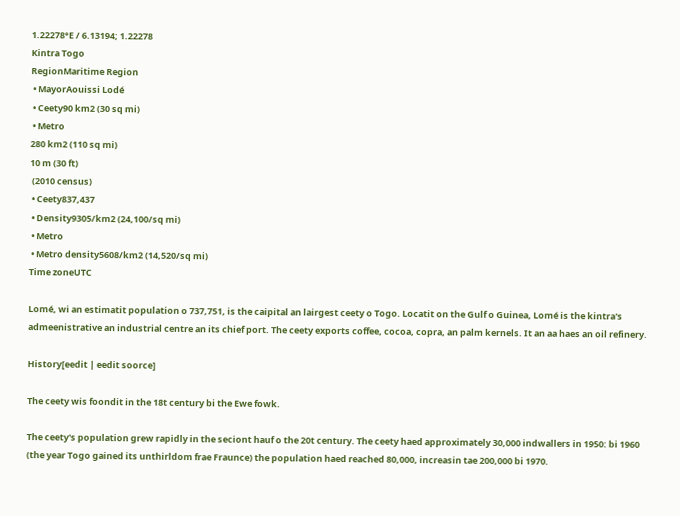1.22278°E / 6.13194; 1.22278
Kintra Togo
RegionMaritime Region
 • MayorAouissi Lodé
 • Ceety90 km2 (30 sq mi)
 • Metro
280 km2 (110 sq mi)
10 m (30 ft)
 (2010 census)
 • Ceety837,437
 • Density9305/km2 (24,100/sq mi)
 • Metro
 • Metro density5608/km2 (14,520/sq mi)
Time zoneUTC

Lomé, wi an estimatit population o 737,751, is the caipital an lairgest ceety o Togo. Locatit on the Gulf o Guinea, Lomé is the kintra's admeenistrative an industrial centre an its chief port. The ceety exports coffee, cocoa, copra, an palm kernels. It an aa haes an oil refinery.

History[eedit | eedit soorce]

The ceety wis foondit in the 18t century bi the Ewe fowk.

The ceety's population grew rapidly in the seciont hauf o the 20t century. The ceety haed approximately 30,000 indwallers in 1950: bi 1960 (the year Togo gained its unthirldom frae Fraunce) the population haed reached 80,000, increasin tae 200,000 bi 1970.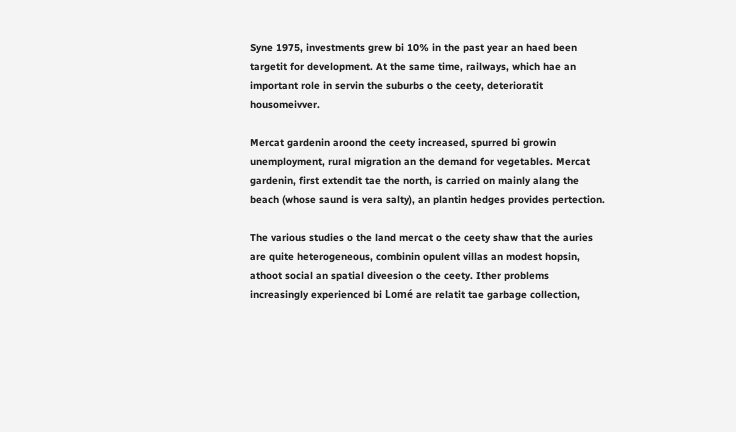Syne 1975, investments grew bi 10% in the past year an haed been targetit for development. At the same time, railways, which hae an important role in servin the suburbs o the ceety, deterioratit housomeivver.

Mercat gardenin aroond the ceety increased, spurred bi growin unemployment, rural migration an the demand for vegetables. Mercat gardenin, first extendit tae the north, is carried on mainly alang the beach (whose saund is vera salty), an plantin hedges provides pertection.

The various studies o the land mercat o the ceety shaw that the auries are quite heterogeneous, combinin opulent villas an modest hopsin, athoot social an spatial diveesion o the ceety. Ither problems increasingly experienced bi Lomé are relatit tae garbage collection,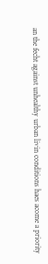an the fecht against unhealthy urban livin conditions haes acome a priority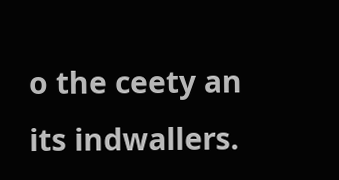o the ceety an its indwallers.